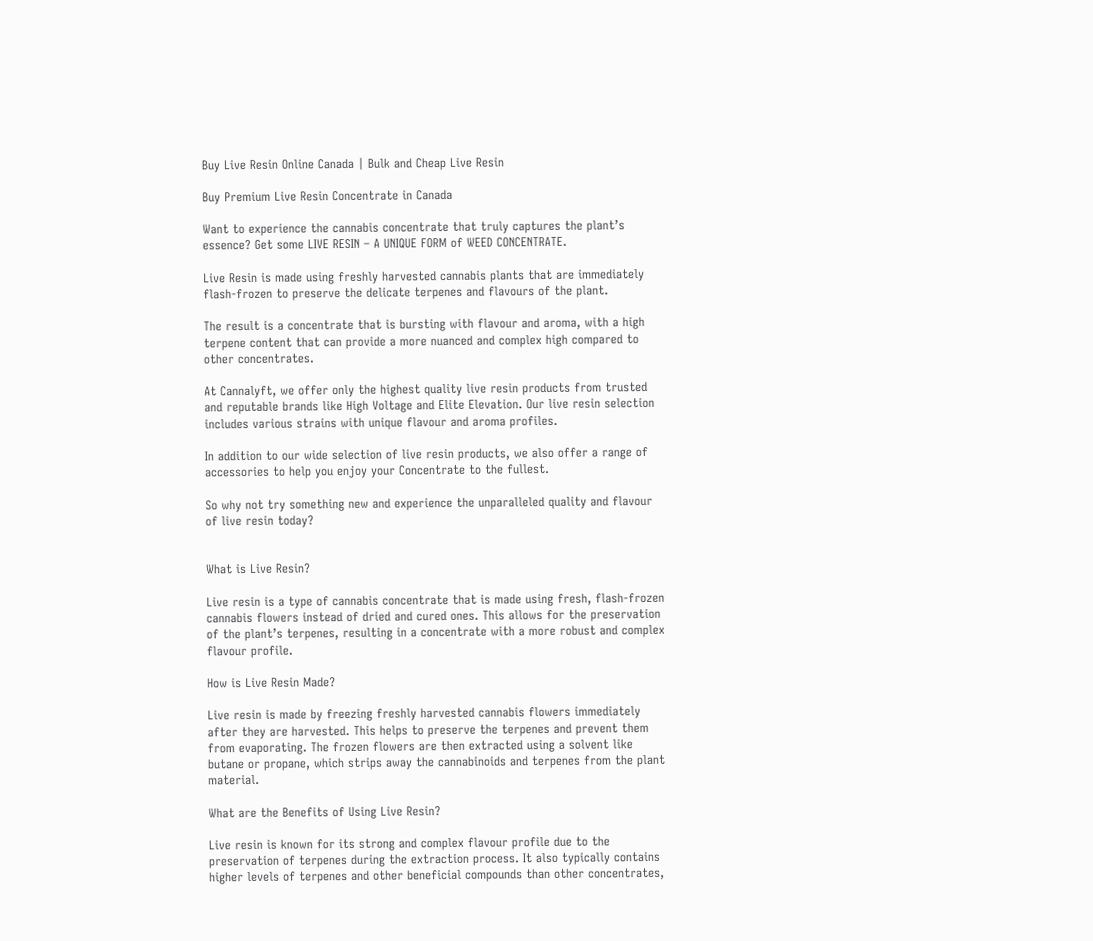Buy Live Resin Online Canada | Bulk and Cheap Live Resin

Buy Premium Live Resin Concentrate in Canada

Want to experience the cannabis concentrate that truly captures the plant’s essence? Get some LIVE RESIN – A UNIQUE FORM of WEED CONCENTRATE.

Live Resin is made using freshly harvested cannabis plants that are immediately flash-frozen to preserve the delicate terpenes and flavours of the plant.

The result is a concentrate that is bursting with flavour and aroma, with a high terpene content that can provide a more nuanced and complex high compared to other concentrates.

At Cannalyft, we offer only the highest quality live resin products from trusted and reputable brands like High Voltage and Elite Elevation. Our live resin selection includes various strains with unique flavour and aroma profiles.

In addition to our wide selection of live resin products, we also offer a range of accessories to help you enjoy your Concentrate to the fullest.

So why not try something new and experience the unparalleled quality and flavour of live resin today?


What is Live Resin?

Live resin is a type of cannabis concentrate that is made using fresh, flash-frozen cannabis flowers instead of dried and cured ones. This allows for the preservation of the plant’s terpenes, resulting in a concentrate with a more robust and complex flavour profile.

How is Live Resin Made?

Live resin is made by freezing freshly harvested cannabis flowers immediately after they are harvested. This helps to preserve the terpenes and prevent them from evaporating. The frozen flowers are then extracted using a solvent like butane or propane, which strips away the cannabinoids and terpenes from the plant material.

What are the Benefits of Using Live Resin?

Live resin is known for its strong and complex flavour profile due to the preservation of terpenes during the extraction process. It also typically contains higher levels of terpenes and other beneficial compounds than other concentrates,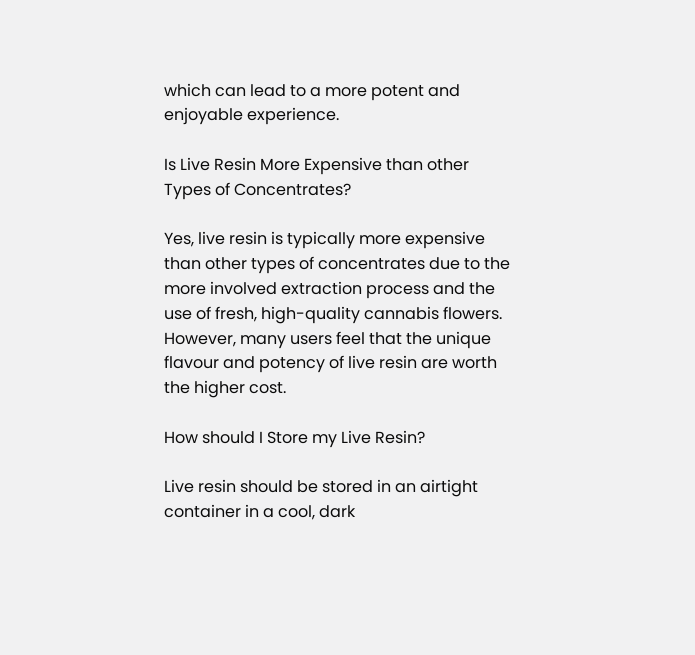which can lead to a more potent and enjoyable experience.

Is Live Resin More Expensive than other Types of Concentrates?

Yes, live resin is typically more expensive than other types of concentrates due to the more involved extraction process and the use of fresh, high-quality cannabis flowers. However, many users feel that the unique flavour and potency of live resin are worth the higher cost.

How should I Store my Live Resin?

Live resin should be stored in an airtight container in a cool, dark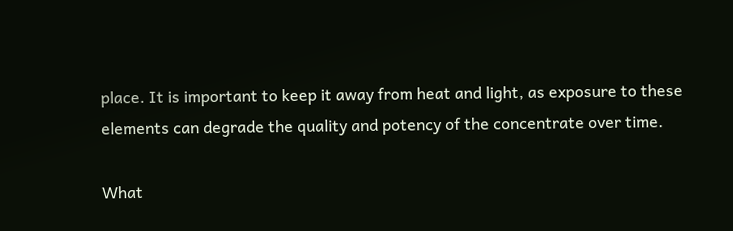place. It is important to keep it away from heat and light, as exposure to these elements can degrade the quality and potency of the concentrate over time.

What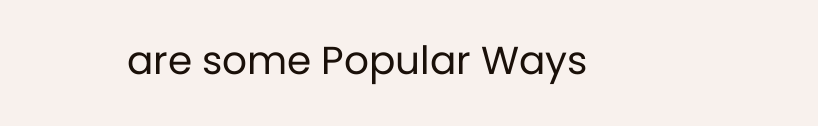are some Popular Ways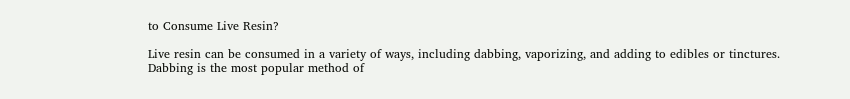to Consume Live Resin?

Live resin can be consumed in a variety of ways, including dabbing, vaporizing, and adding to edibles or tinctures. Dabbing is the most popular method of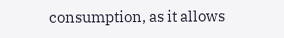consumption, as it allows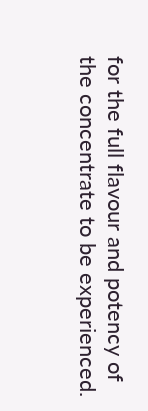for the full flavour and potency of the concentrate to be experienced.